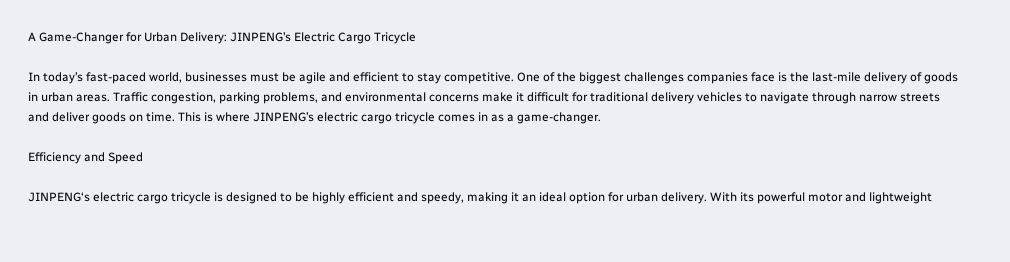A Game-Changer for Urban Delivery: JINPENG’s Electric Cargo Tricycle

In today’s fast-paced world, businesses must be agile and efficient to stay competitive. One of the biggest challenges companies face is the last-mile delivery of goods in urban areas. Traffic congestion, parking problems, and environmental concerns make it difficult for traditional delivery vehicles to navigate through narrow streets and deliver goods on time. This is where JINPENG’s electric cargo tricycle comes in as a game-changer.

Efficiency and Speed

JINPENG‘s electric cargo tricycle is designed to be highly efficient and speedy, making it an ideal option for urban delivery. With its powerful motor and lightweight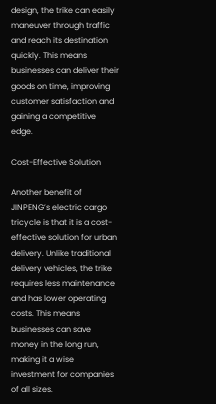design, the trike can easily maneuver through traffic and reach its destination quickly. This means businesses can deliver their goods on time, improving customer satisfaction and gaining a competitive edge.

Cost-Effective Solution

Another benefit of JINPENG’s electric cargo tricycle is that it is a cost-effective solution for urban delivery. Unlike traditional delivery vehicles, the trike requires less maintenance and has lower operating costs. This means businesses can save money in the long run, making it a wise investment for companies of all sizes.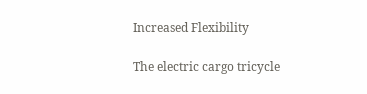Increased Flexibility

The electric cargo tricycle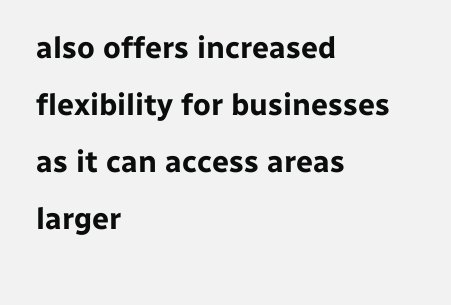also offers increased flexibility for businesses as it can access areas larger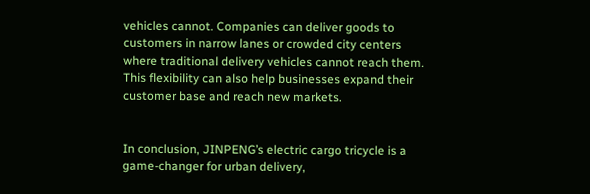vehicles cannot. Companies can deliver goods to customers in narrow lanes or crowded city centers where traditional delivery vehicles cannot reach them. This flexibility can also help businesses expand their customer base and reach new markets.


In conclusion, JINPENG’s electric cargo tricycle is a game-changer for urban delivery,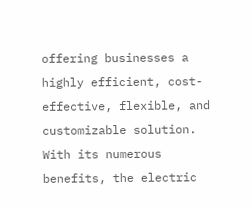offering businesses a highly efficient, cost-effective, flexible, and customizable solution. With its numerous benefits, the electric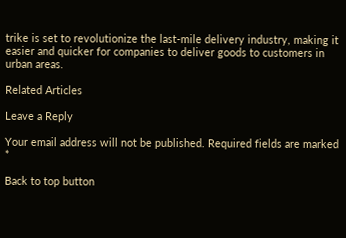trike is set to revolutionize the last-mile delivery industry, making it easier and quicker for companies to deliver goods to customers in urban areas.

Related Articles

Leave a Reply

Your email address will not be published. Required fields are marked *

Back to top button